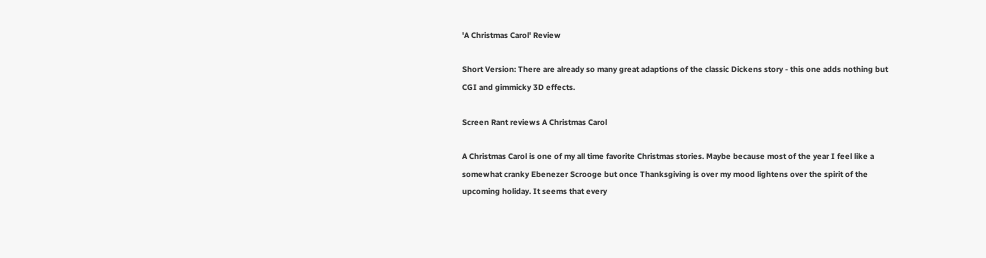'A Christmas Carol' Review

Short Version: There are already so many great adaptions of the classic Dickens story - this one adds nothing but CGI and gimmicky 3D effects.

Screen Rant reviews A Christmas Carol

A Christmas Carol is one of my all time favorite Christmas stories. Maybe because most of the year I feel like a somewhat cranky Ebenezer Scrooge but once Thanksgiving is over my mood lightens over the spirit of the upcoming holiday. It seems that every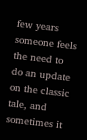few years someone feels the need to do an update on the classic tale, and sometimes it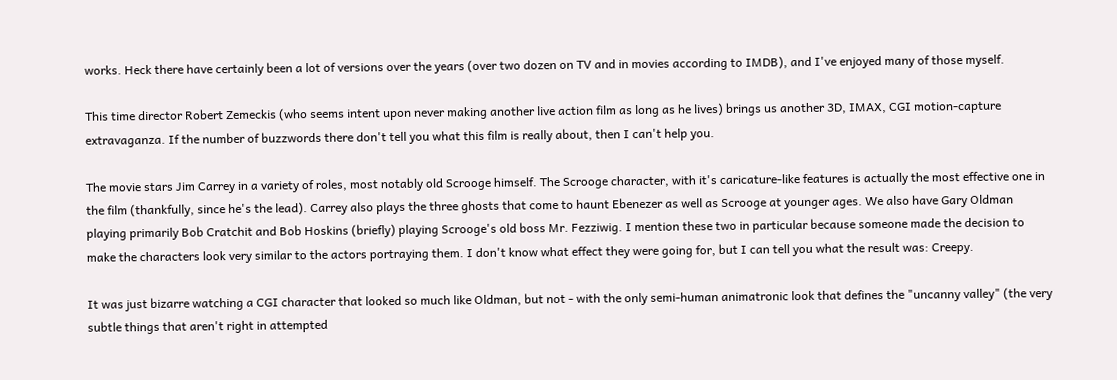works. Heck there have certainly been a lot of versions over the years (over two dozen on TV and in movies according to IMDB), and I've enjoyed many of those myself.

This time director Robert Zemeckis (who seems intent upon never making another live action film as long as he lives) brings us another 3D, IMAX, CGI motion-capture extravaganza. If the number of buzzwords there don't tell you what this film is really about, then I can't help you.

The movie stars Jim Carrey in a variety of roles, most notably old Scrooge himself. The Scrooge character, with it's caricature-like features is actually the most effective one in the film (thankfully, since he's the lead). Carrey also plays the three ghosts that come to haunt Ebenezer as well as Scrooge at younger ages. We also have Gary Oldman playing primarily Bob Cratchit and Bob Hoskins (briefly) playing Scrooge's old boss Mr. Fezziwig. I mention these two in particular because someone made the decision to make the characters look very similar to the actors portraying them. I don't know what effect they were going for, but I can tell you what the result was: Creepy.

It was just bizarre watching a CGI character that looked so much like Oldman, but not - with the only semi-human animatronic look that defines the "uncanny valley" (the very subtle things that aren't right in attempted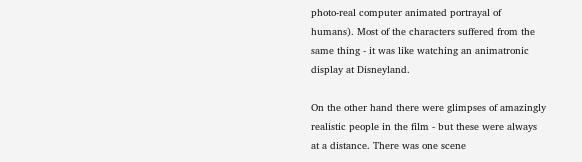photo-real computer animated portrayal of humans). Most of the characters suffered from the same thing - it was like watching an animatronic display at Disneyland.

On the other hand there were glimpses of amazingly realistic people in the film - but these were always at a distance. There was one scene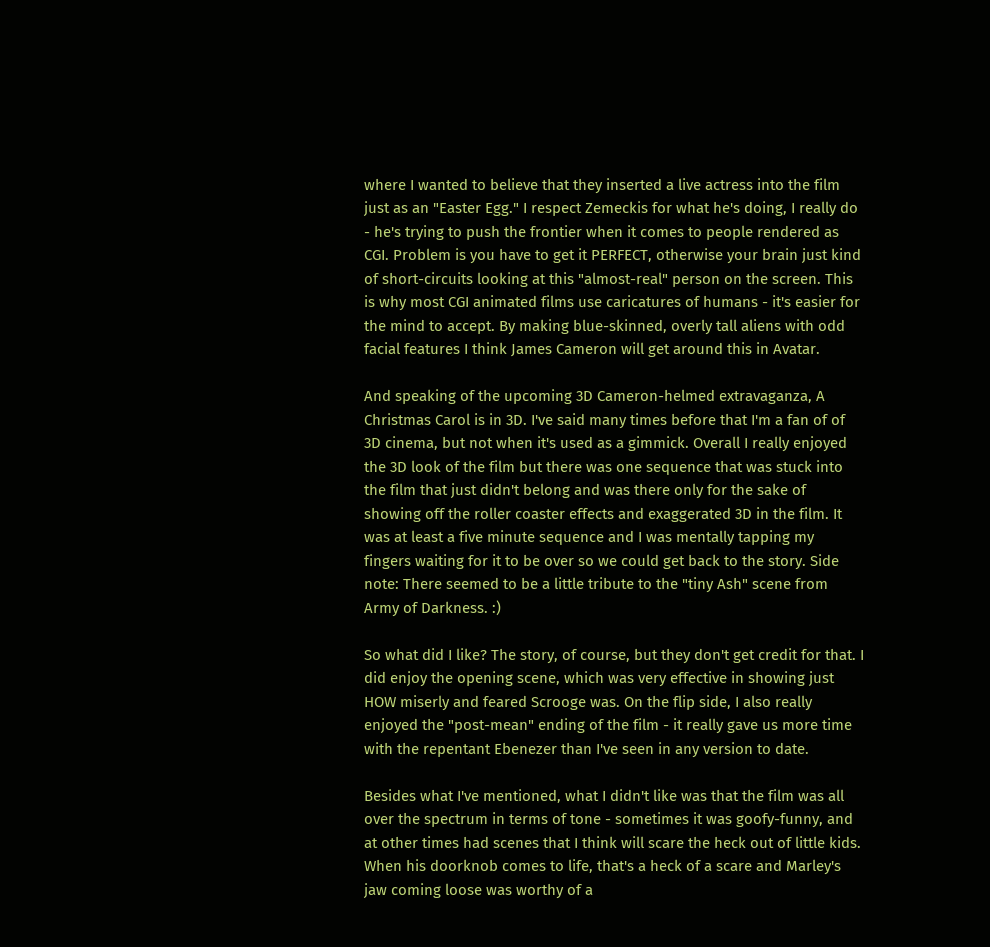where I wanted to believe that they inserted a live actress into the film just as an "Easter Egg." I respect Zemeckis for what he's doing, I really do - he's trying to push the frontier when it comes to people rendered as CGI. Problem is you have to get it PERFECT, otherwise your brain just kind of short-circuits looking at this "almost-real" person on the screen. This is why most CGI animated films use caricatures of humans - it's easier for the mind to accept. By making blue-skinned, overly tall aliens with odd facial features I think James Cameron will get around this in Avatar.

And speaking of the upcoming 3D Cameron-helmed extravaganza, A Christmas Carol is in 3D. I've said many times before that I'm a fan of of 3D cinema, but not when it's used as a gimmick. Overall I really enjoyed the 3D look of the film but there was one sequence that was stuck into the film that just didn't belong and was there only for the sake of showing off the roller coaster effects and exaggerated 3D in the film. It was at least a five minute sequence and I was mentally tapping my fingers waiting for it to be over so we could get back to the story. Side note: There seemed to be a little tribute to the "tiny Ash" scene from Army of Darkness. :)

So what did I like? The story, of course, but they don't get credit for that. I did enjoy the opening scene, which was very effective in showing just HOW miserly and feared Scrooge was. On the flip side, I also really enjoyed the "post-mean" ending of the film - it really gave us more time with the repentant Ebenezer than I've seen in any version to date.

Besides what I've mentioned, what I didn't like was that the film was all over the spectrum in terms of tone - sometimes it was goofy-funny, and at other times had scenes that I think will scare the heck out of little kids. When his doorknob comes to life, that's a heck of a scare and Marley's jaw coming loose was worthy of a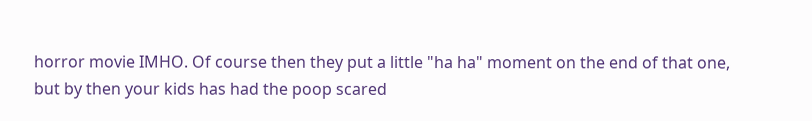horror movie IMHO. Of course then they put a little "ha ha" moment on the end of that one, but by then your kids has had the poop scared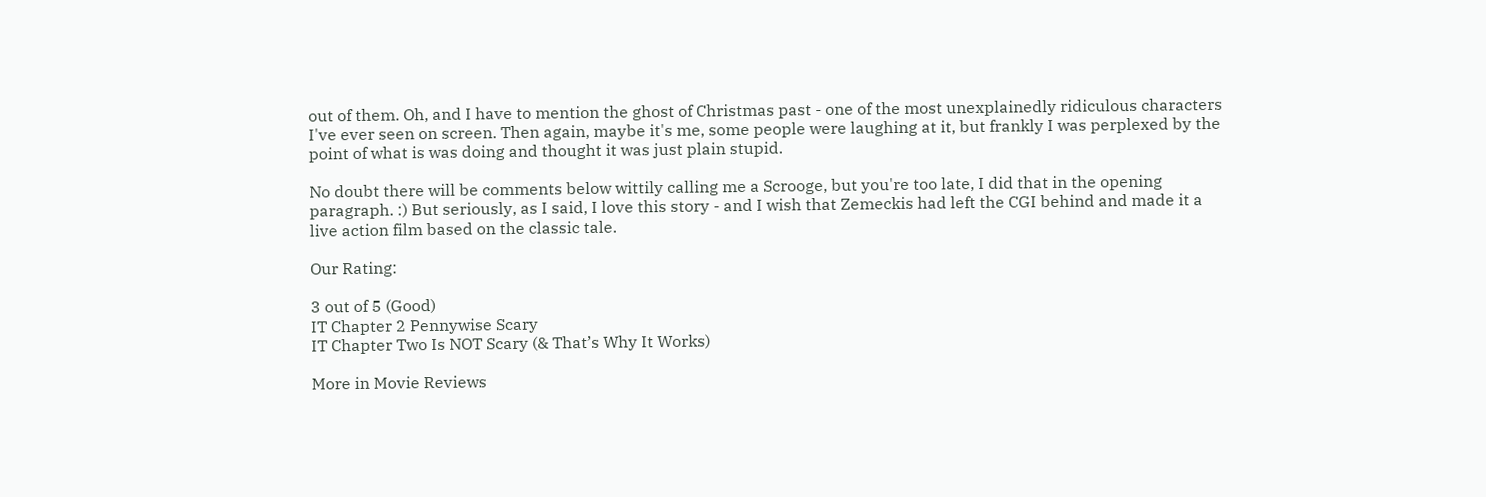out of them. Oh, and I have to mention the ghost of Christmas past - one of the most unexplainedly ridiculous characters I've ever seen on screen. Then again, maybe it's me, some people were laughing at it, but frankly I was perplexed by the point of what is was doing and thought it was just plain stupid.

No doubt there will be comments below wittily calling me a Scrooge, but you're too late, I did that in the opening paragraph. :) But seriously, as I said, I love this story - and I wish that Zemeckis had left the CGI behind and made it a live action film based on the classic tale.

Our Rating:

3 out of 5 (Good)
IT Chapter 2 Pennywise Scary
IT Chapter Two Is NOT Scary (& That’s Why It Works)

More in Movie Reviews